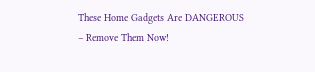These Home Gadgets Are DANGEROUS – Remove Them Now!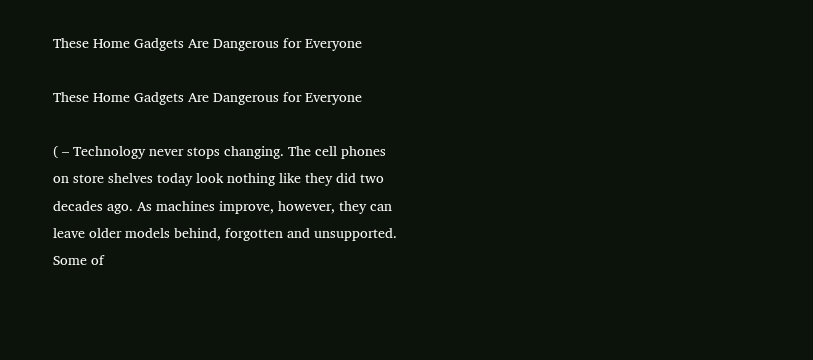These Home Gadgets Are Dangerous for Everyone

These Home Gadgets Are Dangerous for Everyone

( – Technology never stops changing. The cell phones on store shelves today look nothing like they did two decades ago. As machines improve, however, they can leave older models behind, forgotten and unsupported. Some of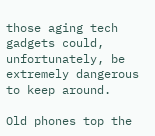those aging tech gadgets could, unfortunately, be extremely dangerous to keep around.

Old phones top the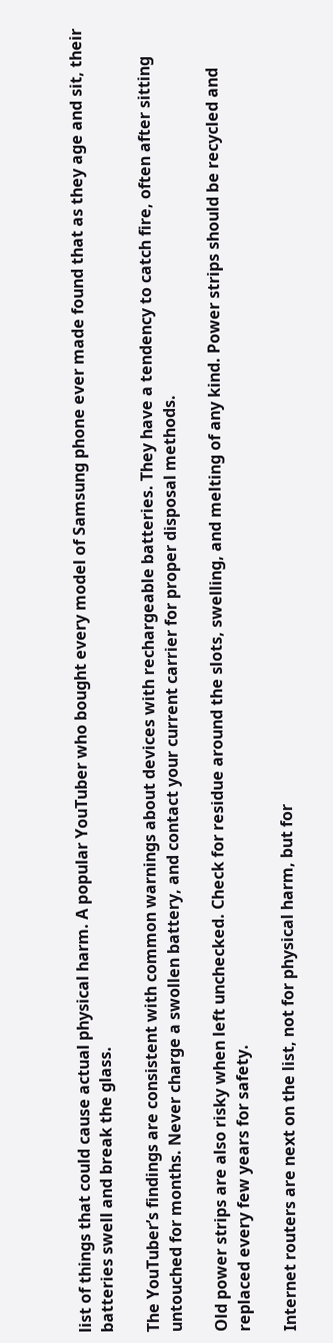list of things that could cause actual physical harm. A popular YouTuber who bought every model of Samsung phone ever made found that as they age and sit, their batteries swell and break the glass.

The YouTuber’s findings are consistent with common warnings about devices with rechargeable batteries. They have a tendency to catch fire, often after sitting untouched for months. Never charge a swollen battery, and contact your current carrier for proper disposal methods.

Old power strips are also risky when left unchecked. Check for residue around the slots, swelling, and melting of any kind. Power strips should be recycled and replaced every few years for safety.

Internet routers are next on the list, not for physical harm, but for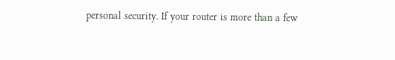personal security. If your router is more than a few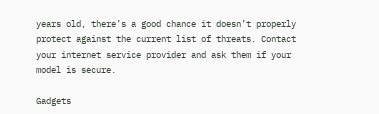years old, there’s a good chance it doesn’t properly protect against the current list of threats. Contact your internet service provider and ask them if your model is secure.

Gadgets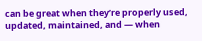can be great when they’re properly used, updated, maintained, and — when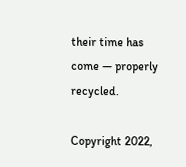their time has come — properly recycled.

Copyright 2022,